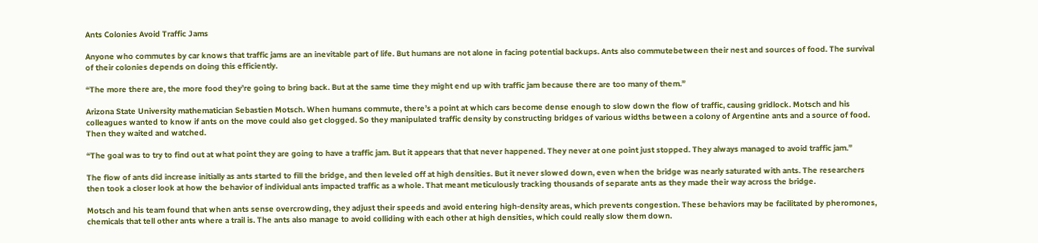Ants Colonies Avoid Traffic Jams

Anyone who commutes by car knows that traffic jams are an inevitable part of life. But humans are not alone in facing potential backups. Ants also commutebetween their nest and sources of food. The survival of their colonies depends on doing this efficiently.

“The more there are, the more food they’re going to bring back. But at the same time they might end up with traffic jam because there are too many of them.”

Arizona State University mathematician Sebastien Motsch. When humans commute, there’s a point at which cars become dense enough to slow down the flow of traffic, causing gridlock. Motsch and his colleagues wanted to know if ants on the move could also get clogged. So they manipulated traffic density by constructing bridges of various widths between a colony of Argentine ants and a source of food. Then they waited and watched.

“The goal was to try to find out at what point they are going to have a traffic jam. But it appears that that never happened. They never at one point just stopped. They always managed to avoid traffic jam.”

The flow of ants did increase initially as ants started to fill the bridge, and then leveled off at high densities. But it never slowed down, even when the bridge was nearly saturated with ants. The researchers then took a closer look at how the behavior of individual ants impacted traffic as a whole. That meant meticulously tracking thousands of separate ants as they made their way across the bridge.

Motsch and his team found that when ants sense overcrowding, they adjust their speeds and avoid entering high-density areas, which prevents congestion. These behaviors may be facilitated by pheromones, chemicals that tell other ants where a trail is. The ants also manage to avoid colliding with each other at high densities, which could really slow them down.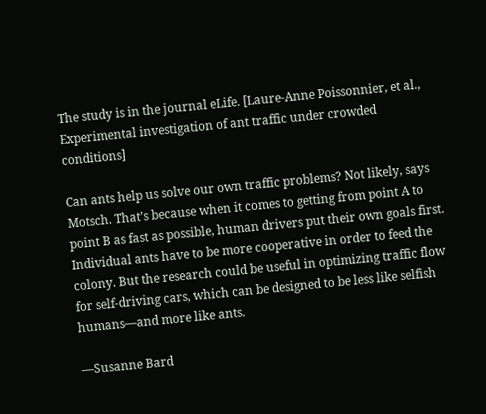The study is in the journal eLife. [Laure-Anne Poissonnier, et al., Experimental investigation of ant traffic under crowded conditions]

Can ants help us solve our own traffic problems? Not likely, says Motsch. That’s because when it comes to getting from point A to point B as fast as possible, human drivers put their own goals first. Individual ants have to be more cooperative in order to feed the colony. But the research could be useful in optimizing traffic flow for self-driving cars, which can be designed to be less like selfish humans—and more like ants.

—Susanne Bard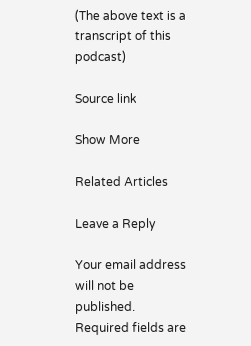(The above text is a transcript of this podcast)

Source link

Show More

Related Articles

Leave a Reply

Your email address will not be published. Required fields are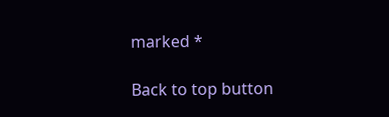marked *

Back to top button